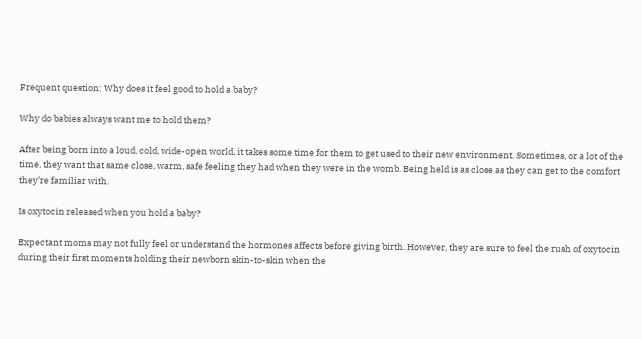Frequent question: Why does it feel good to hold a baby?

Why do babies always want me to hold them?

After being born into a loud, cold, wide-open world, it takes some time for them to get used to their new environment. Sometimes, or a lot of the time, they want that same close, warm, safe feeling they had when they were in the womb. Being held is as close as they can get to the comfort they’re familiar with.

Is oxytocin released when you hold a baby?

Expectant moms may not fully feel or understand the hormones affects before giving birth. However, they are sure to feel the rush of oxytocin during their first moments holding their newborn skin-to-skin when the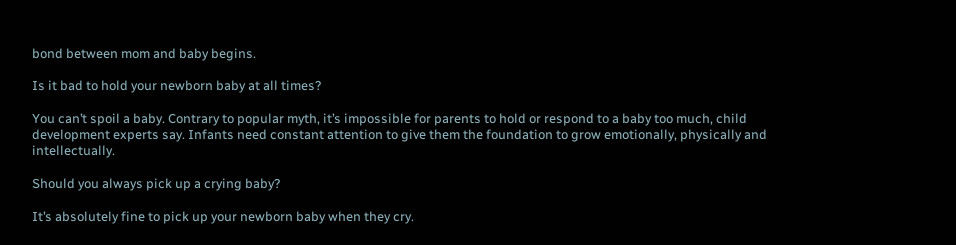bond between mom and baby begins.

Is it bad to hold your newborn baby at all times?

You can’t spoil a baby. Contrary to popular myth, it’s impossible for parents to hold or respond to a baby too much, child development experts say. Infants need constant attention to give them the foundation to grow emotionally, physically and intellectually.

Should you always pick up a crying baby?

It’s absolutely fine to pick up your newborn baby when they cry.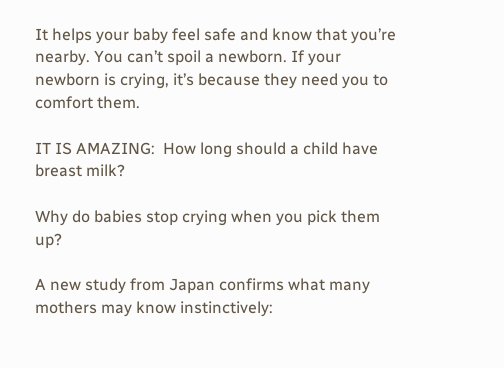It helps your baby feel safe and know that you’re nearby. You can’t spoil a newborn. If your newborn is crying, it’s because they need you to comfort them.

IT IS AMAZING:  How long should a child have breast milk?

Why do babies stop crying when you pick them up?

A new study from Japan confirms what many mothers may know instinctively: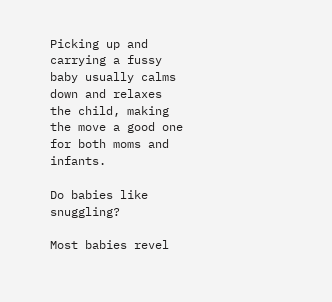Picking up and carrying a fussy baby usually calms down and relaxes the child, making the move a good one for both moms and infants.

Do babies like snuggling?

Most babies revel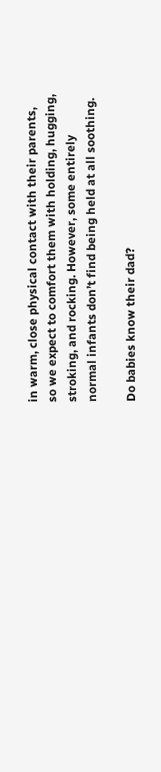in warm, close physical contact with their parents, so we expect to comfort them with holding, hugging, stroking, and rocking. However, some entirely normal infants don’t find being held at all soothing.

Do babies know their dad?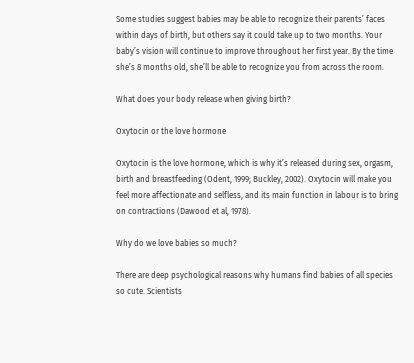Some studies suggest babies may be able to recognize their parents’ faces within days of birth, but others say it could take up to two months. Your baby’s vision will continue to improve throughout her first year. By the time she’s 8 months old, she’ll be able to recognize you from across the room.

What does your body release when giving birth?

Oxytocin or the love hormone

Oxytocin is the love hormone, which is why it’s released during sex, orgasm, birth and breastfeeding (Odent, 1999; Buckley, 2002). Oxytocin will make you feel more affectionate and selfless, and its main function in labour is to bring on contractions (Dawood et al, 1978).

Why do we love babies so much?

There are deep psychological reasons why humans find babies of all species so cute. Scientists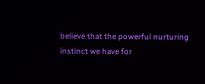believe that the powerful nurturing instinct we have for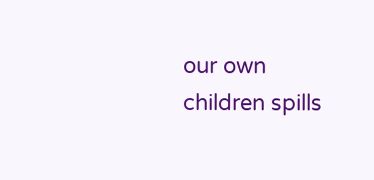our own children spills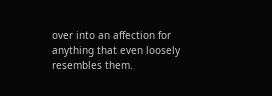over into an affection for anything that even loosely resembles them.